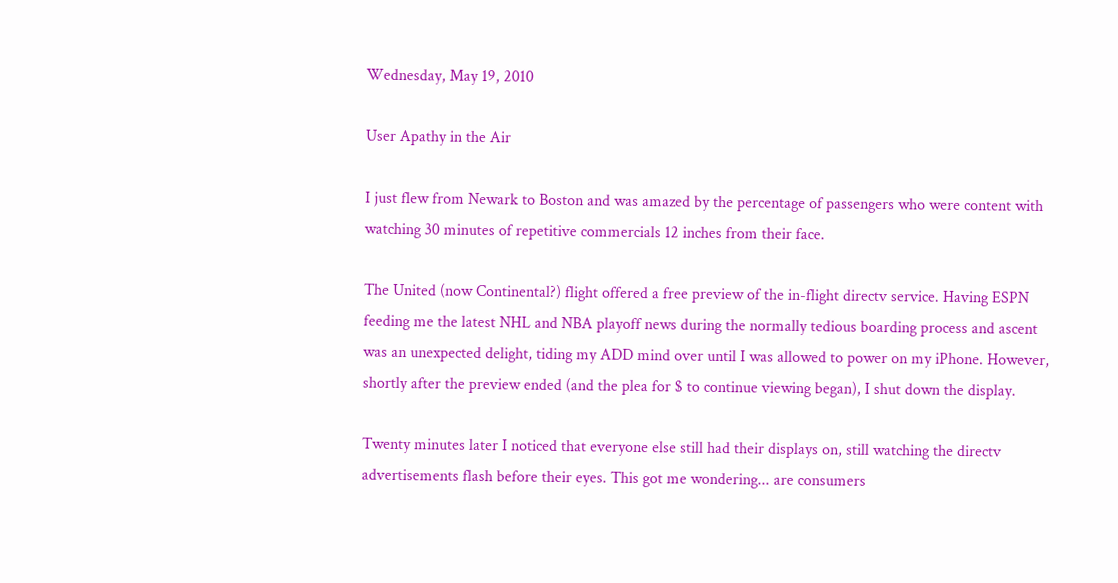Wednesday, May 19, 2010

User Apathy in the Air

I just flew from Newark to Boston and was amazed by the percentage of passengers who were content with watching 30 minutes of repetitive commercials 12 inches from their face.

The United (now Continental?) flight offered a free preview of the in-flight directv service. Having ESPN feeding me the latest NHL and NBA playoff news during the normally tedious boarding process and ascent was an unexpected delight, tiding my ADD mind over until I was allowed to power on my iPhone. However, shortly after the preview ended (and the plea for $ to continue viewing began), I shut down the display.

Twenty minutes later I noticed that everyone else still had their displays on, still watching the directv advertisements flash before their eyes. This got me wondering... are consumers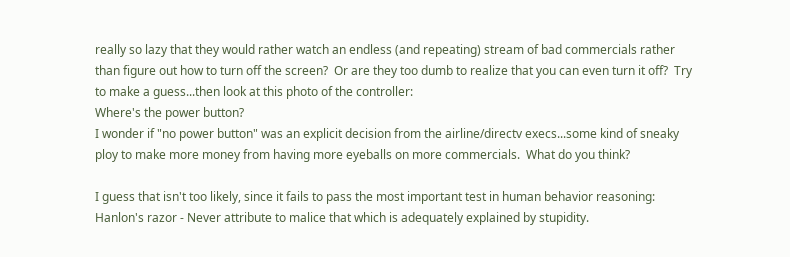really so lazy that they would rather watch an endless (and repeating) stream of bad commercials rather than figure out how to turn off the screen?  Or are they too dumb to realize that you can even turn it off?  Try to make a guess...then look at this photo of the controller:
Where's the power button?
I wonder if "no power button" was an explicit decision from the airline/directv execs...some kind of sneaky ploy to make more money from having more eyeballs on more commercials.  What do you think?

I guess that isn't too likely, since it fails to pass the most important test in human behavior reasoning:
Hanlon's razor - Never attribute to malice that which is adequately explained by stupidity.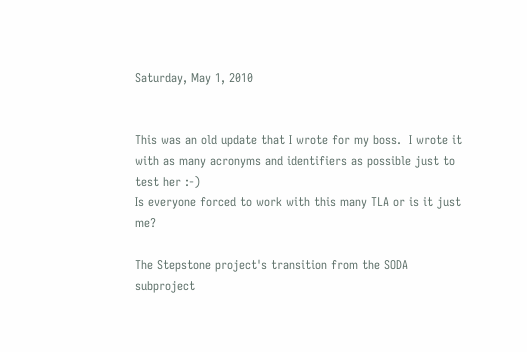Saturday, May 1, 2010


This was an old update that I wrote for my boss.  I wrote it with as many acronyms and identifiers as possible just to test her :-)
Is everyone forced to work with this many TLA or is it just me?

The Stepstone project's transition from the SODA subproject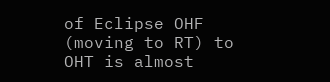of Eclipse OHF (moving to RT) to OHT is almost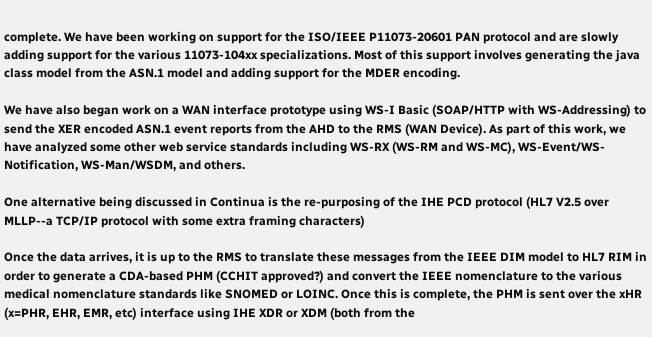complete. We have been working on support for the ISO/IEEE P11073-20601 PAN protocol and are slowly adding support for the various 11073-104xx specializations. Most of this support involves generating the java class model from the ASN.1 model and adding support for the MDER encoding.

We have also began work on a WAN interface prototype using WS-I Basic (SOAP/HTTP with WS-Addressing) to send the XER encoded ASN.1 event reports from the AHD to the RMS (WAN Device). As part of this work, we have analyzed some other web service standards including WS-RX (WS-RM and WS-MC), WS-Event/WS-Notification, WS-Man/WSDM, and others.

One alternative being discussed in Continua is the re-purposing of the IHE PCD protocol (HL7 V2.5 over MLLP--a TCP/IP protocol with some extra framing characters)

Once the data arrives, it is up to the RMS to translate these messages from the IEEE DIM model to HL7 RIM in order to generate a CDA-based PHM (CCHIT approved?) and convert the IEEE nomenclature to the various medical nomenclature standards like SNOMED or LOINC. Once this is complete, the PHM is sent over the xHR (x=PHR, EHR, EMR, etc) interface using IHE XDR or XDM (both from the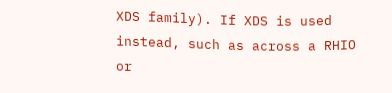XDS family). If XDS is used instead, such as across a RHIO or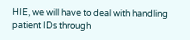HIE, we will have to deal with handling patient IDs through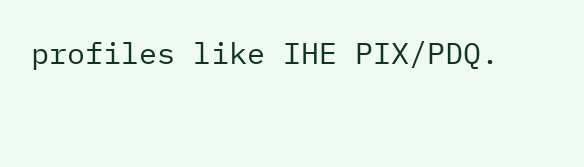profiles like IHE PIX/PDQ.